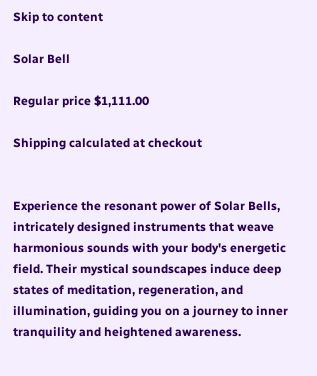Skip to content

Solar Bell

Regular price $1,111.00

Shipping calculated at checkout


Experience the resonant power of Solar Bells, intricately designed instruments that weave harmonious sounds with your body's energetic field. Their mystical soundscapes induce deep states of meditation, regeneration, and illumination, guiding you on a journey to inner tranquility and heightened awareness.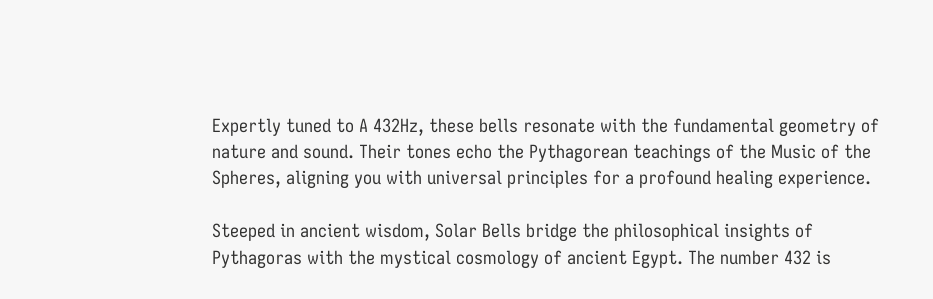Expertly tuned to A 432Hz, these bells resonate with the fundamental geometry of nature and sound. Their tones echo the Pythagorean teachings of the Music of the Spheres, aligning you with universal principles for a profound healing experience.

Steeped in ancient wisdom, Solar Bells bridge the philosophical insights of Pythagoras with the mystical cosmology of ancient Egypt. The number 432 is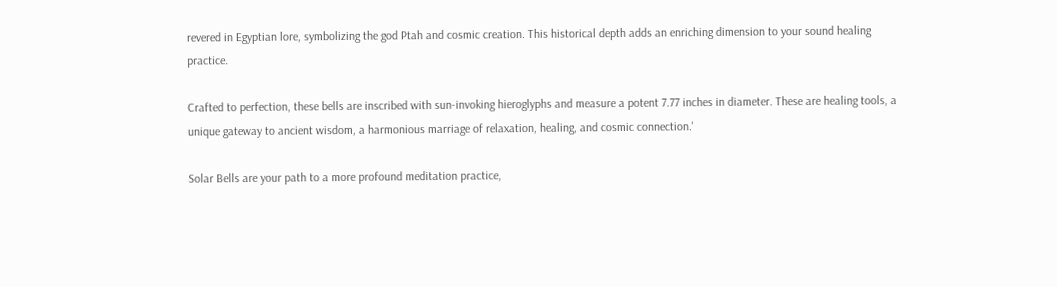revered in Egyptian lore, symbolizing the god Ptah and cosmic creation. This historical depth adds an enriching dimension to your sound healing practice.

Crafted to perfection, these bells are inscribed with sun-invoking hieroglyphs and measure a potent 7.77 inches in diameter. These are healing tools, a unique gateway to ancient wisdom, a harmonious marriage of relaxation, healing, and cosmic connection.'

Solar Bells are your path to a more profound meditation practice,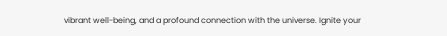vibrant well-being, and a profound connection with the universe. Ignite your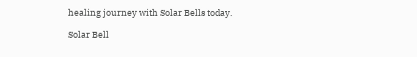healing journey with Solar Bells today.

Solar Bell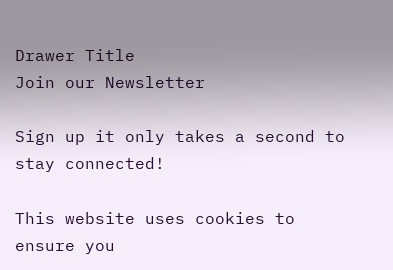Drawer Title
Join our Newsletter

Sign up it only takes a second to stay connected!

This website uses cookies to ensure you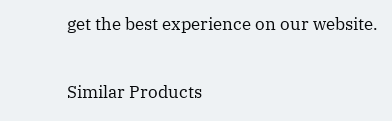get the best experience on our website.

Similar Products